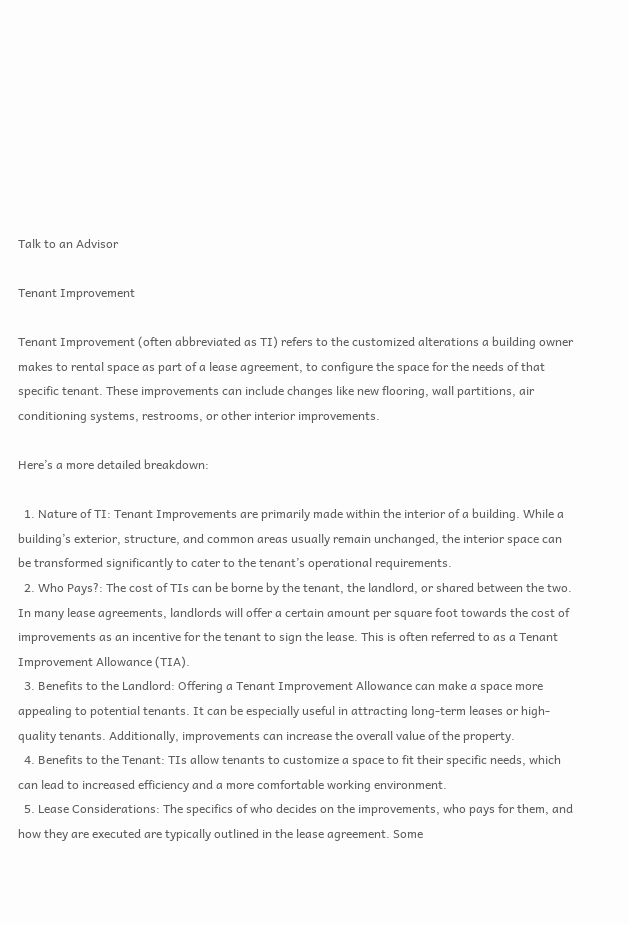Talk to an Advisor

Tenant Improvement

Tenant Improvement (often abbreviated as TI) refers to the customized alterations a building owner makes to rental space as part of a lease agreement, to configure the space for the needs of that specific tenant. These improvements can include changes like new flooring, wall partitions, air conditioning systems, restrooms, or other interior improvements.

Here’s a more detailed breakdown:

  1. Nature of TI: Tenant Improvements are primarily made within the interior of a building. While a building’s exterior, structure, and common areas usually remain unchanged, the interior space can be transformed significantly to cater to the tenant’s operational requirements.
  2. Who Pays?: The cost of TIs can be borne by the tenant, the landlord, or shared between the two. In many lease agreements, landlords will offer a certain amount per square foot towards the cost of improvements as an incentive for the tenant to sign the lease. This is often referred to as a Tenant Improvement Allowance (TIA).
  3. Benefits to the Landlord: Offering a Tenant Improvement Allowance can make a space more appealing to potential tenants. It can be especially useful in attracting long-term leases or high-quality tenants. Additionally, improvements can increase the overall value of the property.
  4. Benefits to the Tenant: TIs allow tenants to customize a space to fit their specific needs, which can lead to increased efficiency and a more comfortable working environment.
  5. Lease Considerations: The specifics of who decides on the improvements, who pays for them, and how they are executed are typically outlined in the lease agreement. Some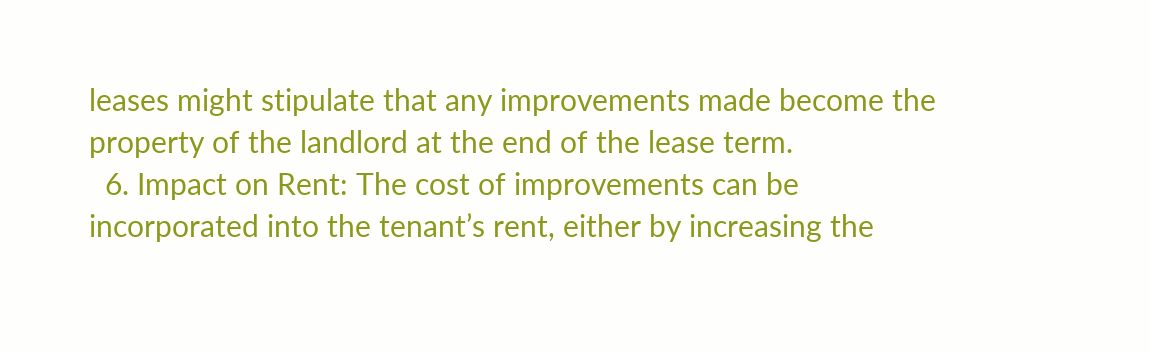leases might stipulate that any improvements made become the property of the landlord at the end of the lease term.
  6. Impact on Rent: The cost of improvements can be incorporated into the tenant’s rent, either by increasing the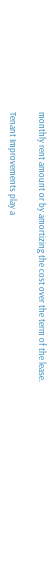monthly rent amount or by amortizing the cost over the term of the lease.

Tenant Improvements play a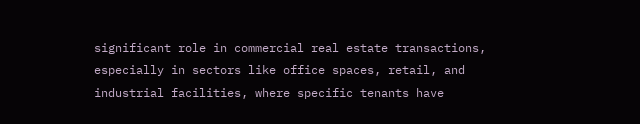significant role in commercial real estate transactions, especially in sectors like office spaces, retail, and industrial facilities, where specific tenants have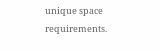unique space requirements.